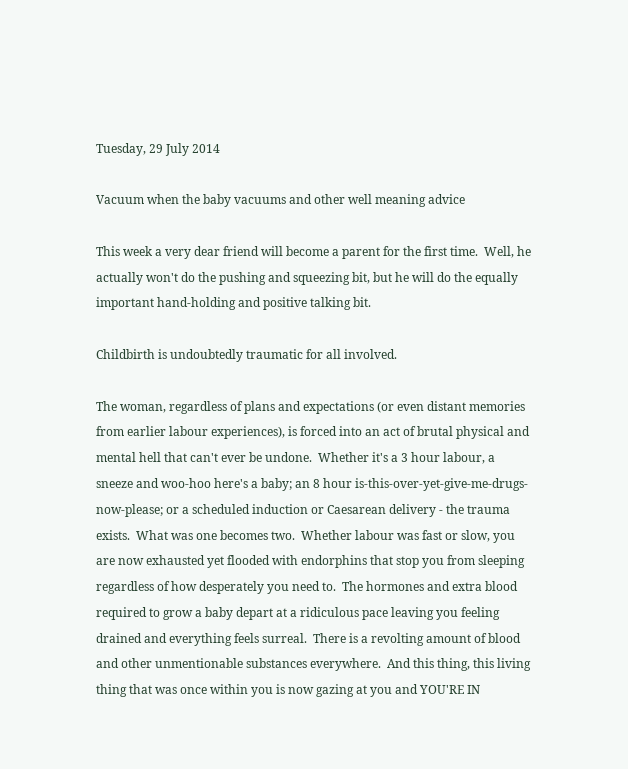Tuesday, 29 July 2014

Vacuum when the baby vacuums and other well meaning advice

This week a very dear friend will become a parent for the first time.  Well, he actually won't do the pushing and squeezing bit, but he will do the equally important hand-holding and positive talking bit.

Childbirth is undoubtedly traumatic for all involved.

The woman, regardless of plans and expectations (or even distant memories from earlier labour experiences), is forced into an act of brutal physical and mental hell that can't ever be undone.  Whether it's a 3 hour labour, a sneeze and woo-hoo here's a baby; an 8 hour is-this-over-yet-give-me-drugs-now-please; or a scheduled induction or Caesarean delivery - the trauma exists.  What was one becomes two.  Whether labour was fast or slow, you are now exhausted yet flooded with endorphins that stop you from sleeping regardless of how desperately you need to.  The hormones and extra blood required to grow a baby depart at a ridiculous pace leaving you feeling drained and everything feels surreal.  There is a revolting amount of blood and other unmentionable substances everywhere.  And this thing, this living thing that was once within you is now gazing at you and YOU'RE IN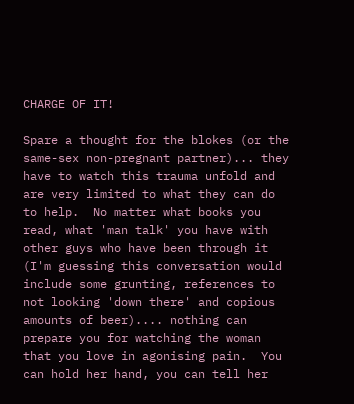CHARGE OF IT!

Spare a thought for the blokes (or the same-sex non-pregnant partner)... they have to watch this trauma unfold and are very limited to what they can do to help.  No matter what books you read, what 'man talk' you have with other guys who have been through it (I'm guessing this conversation would include some grunting, references to not looking 'down there' and copious amounts of beer).... nothing can prepare you for watching the woman that you love in agonising pain.  You can hold her hand, you can tell her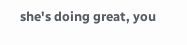she's doing great, you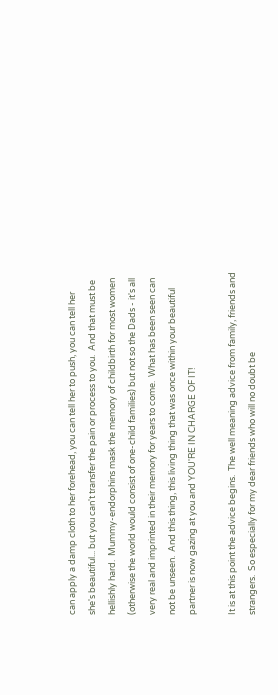can apply a damp cloth to her forehead, you can tell her to push, you can tell her she's beautiful... but you can't transfer the pain or process to you.  And that must be hellishly hard.  Mummy-endorphins mask the memory of childbirth for most women (otherwise the world would consist of one-child families) but not so the Dads - it's all very real and imprinted in their memory for years to come.  What has been seen can not be unseen.  And this thing, this living thing that was once within your beautiful partner is now gazing at you and YOU'RE IN CHARGE OF IT!

It is at this point the advice begins.  The well meaning advice from family, friends and strangers.  So especially for my dear friends who will no doubt be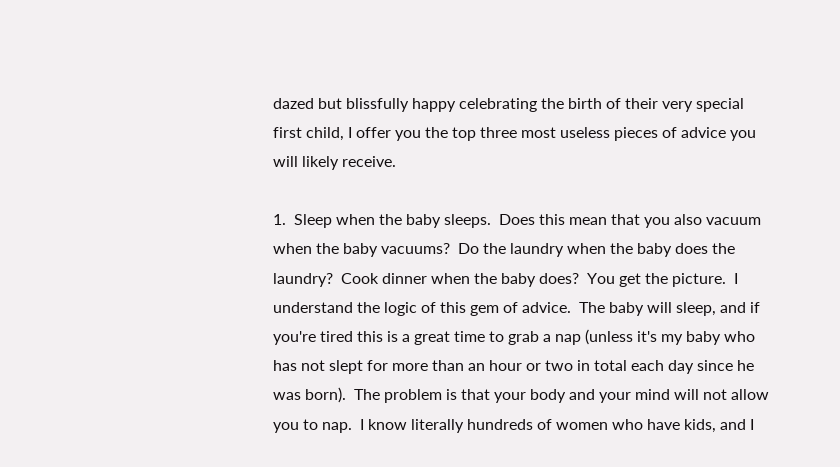dazed but blissfully happy celebrating the birth of their very special first child, I offer you the top three most useless pieces of advice you will likely receive.

1.  Sleep when the baby sleeps.  Does this mean that you also vacuum when the baby vacuums?  Do the laundry when the baby does the laundry?  Cook dinner when the baby does?  You get the picture.  I understand the logic of this gem of advice.  The baby will sleep, and if you're tired this is a great time to grab a nap (unless it's my baby who has not slept for more than an hour or two in total each day since he was born).  The problem is that your body and your mind will not allow you to nap.  I know literally hundreds of women who have kids, and I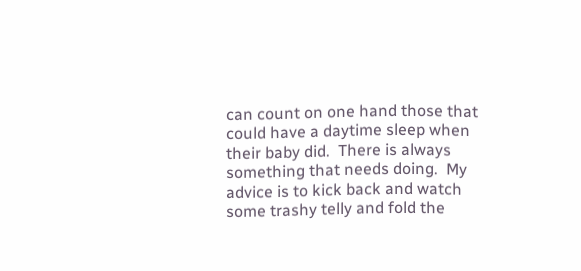can count on one hand those that could have a daytime sleep when their baby did.  There is always something that needs doing.  My advice is to kick back and watch some trashy telly and fold the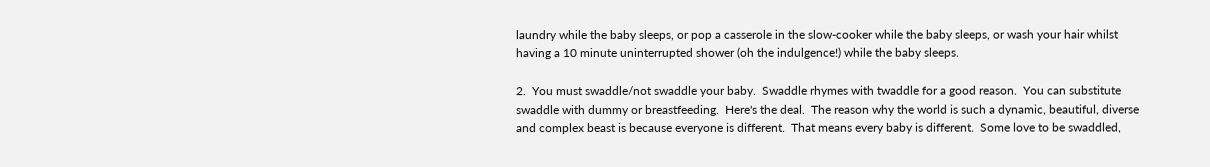laundry while the baby sleeps, or pop a casserole in the slow-cooker while the baby sleeps, or wash your hair whilst having a 10 minute uninterrupted shower (oh the indulgence!) while the baby sleeps.

2.  You must swaddle/not swaddle your baby.  Swaddle rhymes with twaddle for a good reason.  You can substitute swaddle with dummy or breastfeeding.  Here's the deal.  The reason why the world is such a dynamic, beautiful, diverse and complex beast is because everyone is different.  That means every baby is different.  Some love to be swaddled,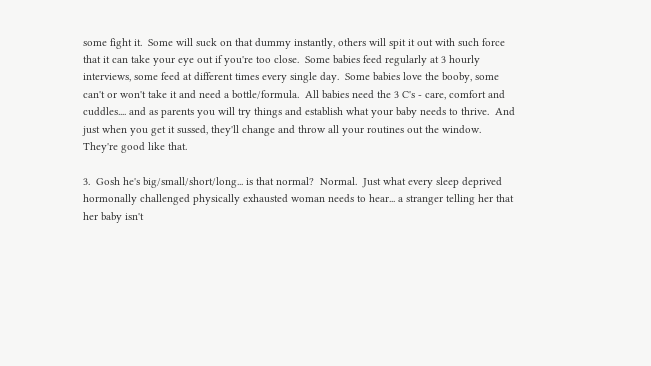some fight it.  Some will suck on that dummy instantly, others will spit it out with such force that it can take your eye out if you're too close.  Some babies feed regularly at 3 hourly interviews, some feed at different times every single day.  Some babies love the booby, some can't or won't take it and need a bottle/formula.  All babies need the 3 C's - care, comfort and cuddles.... and as parents you will try things and establish what your baby needs to thrive.  And just when you get it sussed, they'll change and throw all your routines out the window.  They're good like that.

3.  Gosh he's big/small/short/long... is that normal?  Normal.  Just what every sleep deprived hormonally challenged physically exhausted woman needs to hear... a stranger telling her that her baby isn't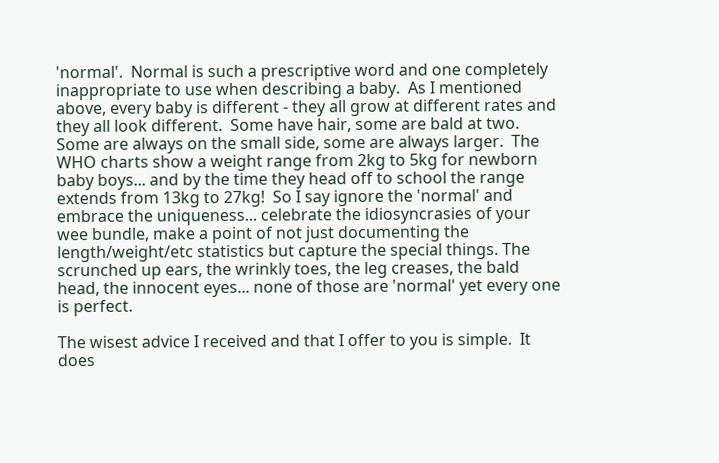'normal'.  Normal is such a prescriptive word and one completely inappropriate to use when describing a baby.  As I mentioned above, every baby is different - they all grow at different rates and they all look different.  Some have hair, some are bald at two.  Some are always on the small side, some are always larger.  The WHO charts show a weight range from 2kg to 5kg for newborn baby boys... and by the time they head off to school the range extends from 13kg to 27kg!  So I say ignore the 'normal' and embrace the uniqueness... celebrate the idiosyncrasies of your wee bundle, make a point of not just documenting the length/weight/etc statistics but capture the special things. The scrunched up ears, the wrinkly toes, the leg creases, the bald head, the innocent eyes... none of those are 'normal' yet every one is perfect.

The wisest advice I received and that I offer to you is simple.  It does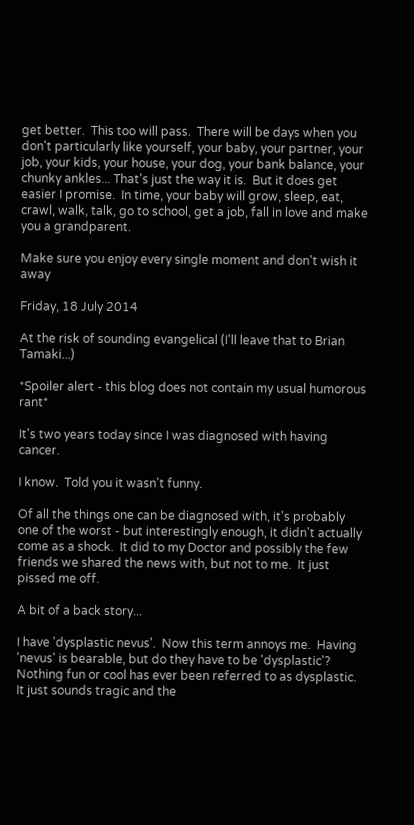get better.  This too will pass.  There will be days when you don't particularly like yourself, your baby, your partner, your job, your kids, your house, your dog, your bank balance, your chunky ankles... That's just the way it is.  But it does get easier I promise.  In time, your baby will grow, sleep, eat, crawl, walk, talk, go to school, get a job, fall in love and make you a grandparent.

Make sure you enjoy every single moment and don't wish it away

Friday, 18 July 2014

At the risk of sounding evangelical (I'll leave that to Brian Tamaki...)

*Spoiler alert - this blog does not contain my usual humorous rant*

It's two years today since I was diagnosed with having cancer.

I know.  Told you it wasn't funny.

Of all the things one can be diagnosed with, it's probably one of the worst - but interestingly enough, it didn't actually come as a shock.  It did to my Doctor and possibly the few friends we shared the news with, but not to me.  It just pissed me off.

A bit of a back story...

I have 'dysplastic nevus'.  Now this term annoys me.  Having 'nevus' is bearable, but do they have to be 'dysplastic'?  Nothing fun or cool has ever been referred to as dysplastic.  It just sounds tragic and the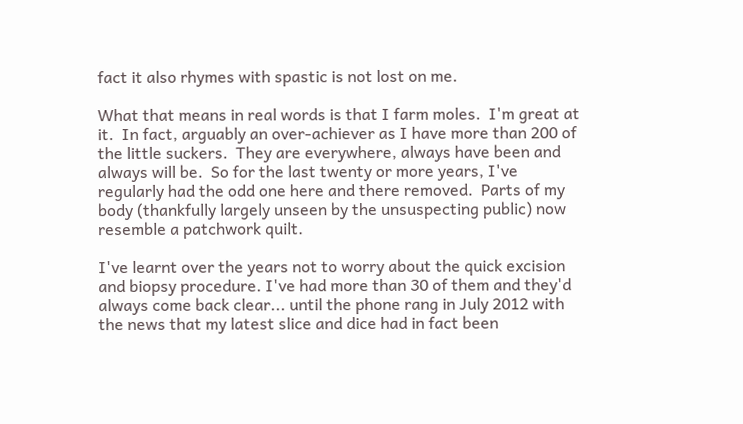fact it also rhymes with spastic is not lost on me.

What that means in real words is that I farm moles.  I'm great at it.  In fact, arguably an over-achiever as I have more than 200 of the little suckers.  They are everywhere, always have been and always will be.  So for the last twenty or more years, I've regularly had the odd one here and there removed.  Parts of my body (thankfully largely unseen by the unsuspecting public) now resemble a patchwork quilt.

I've learnt over the years not to worry about the quick excision and biopsy procedure. I've had more than 30 of them and they'd always come back clear... until the phone rang in July 2012 with the news that my latest slice and dice had in fact been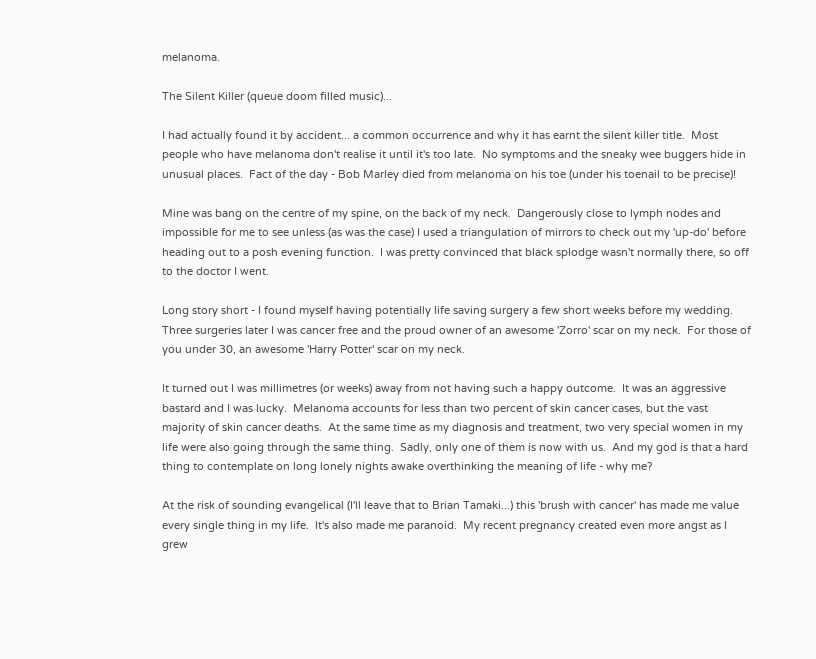melanoma.

The Silent Killer (queue doom filled music)...

I had actually found it by accident... a common occurrence and why it has earnt the silent killer title.  Most people who have melanoma don't realise it until it's too late.  No symptoms and the sneaky wee buggers hide in unusual places.  Fact of the day - Bob Marley died from melanoma on his toe (under his toenail to be precise)!

Mine was bang on the centre of my spine, on the back of my neck.  Dangerously close to lymph nodes and impossible for me to see unless (as was the case) I used a triangulation of mirrors to check out my 'up-do' before heading out to a posh evening function.  I was pretty convinced that black splodge wasn't normally there, so off to the doctor I went.

Long story short - I found myself having potentially life saving surgery a few short weeks before my wedding.  Three surgeries later I was cancer free and the proud owner of an awesome 'Zorro' scar on my neck.  For those of you under 30, an awesome 'Harry Potter' scar on my neck.

It turned out I was millimetres (or weeks) away from not having such a happy outcome.  It was an aggressive bastard and I was lucky.  Melanoma accounts for less than two percent of skin cancer cases, but the vast majority of skin cancer deaths.  At the same time as my diagnosis and treatment, two very special women in my life were also going through the same thing.  Sadly, only one of them is now with us.  And my god is that a hard thing to contemplate on long lonely nights awake overthinking the meaning of life - why me?

At the risk of sounding evangelical (I'll leave that to Brian Tamaki...) this 'brush with cancer' has made me value every single thing in my life.  It's also made me paranoid.  My recent pregnancy created even more angst as I grew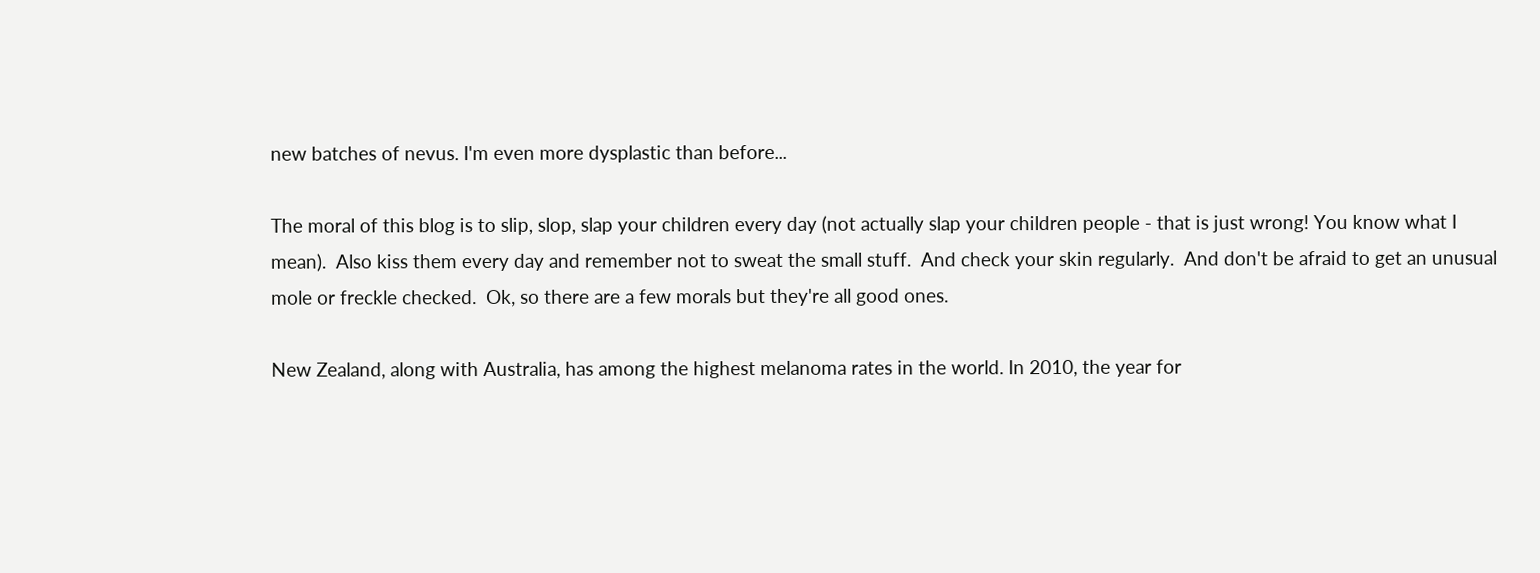new batches of nevus. I'm even more dysplastic than before...

The moral of this blog is to slip, slop, slap your children every day (not actually slap your children people - that is just wrong! You know what I mean).  Also kiss them every day and remember not to sweat the small stuff.  And check your skin regularly.  And don't be afraid to get an unusual mole or freckle checked.  Ok, so there are a few morals but they're all good ones.

New Zealand, along with Australia, has among the highest melanoma rates in the world. In 2010, the year for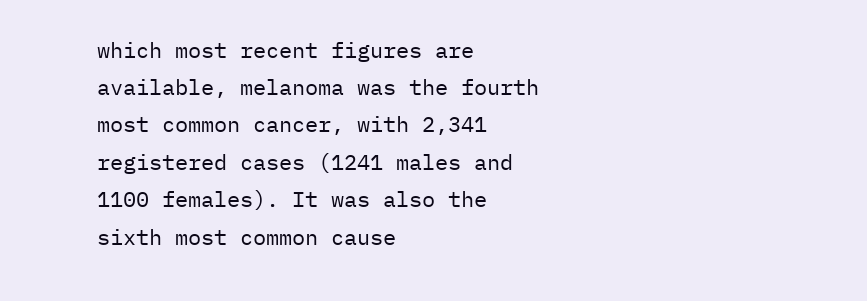which most recent figures are available, melanoma was the fourth most common cancer, with 2,341 registered cases (1241 males and 1100 females). It was also the sixth most common cause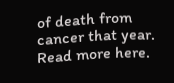of death from cancer that year.  Read more here.